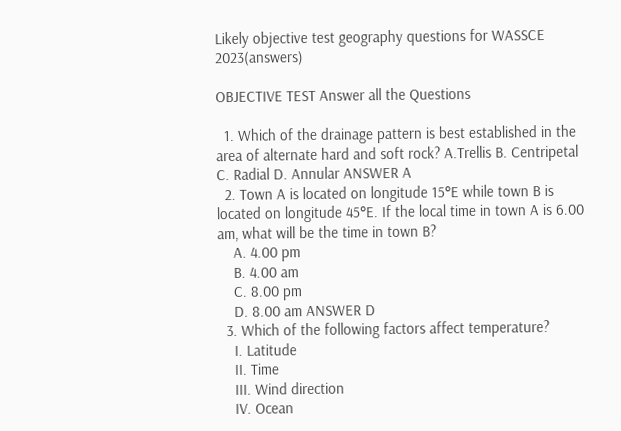Likely objective test geography questions for WASSCE 2023(answers)

OBJECTIVE TEST Answer all the Questions

  1. Which of the drainage pattern is best established in the area of alternate hard and soft rock? A.Trellis B. Centripetal C. Radial D. Annular ANSWER A
  2. Town A is located on longitude 15°E while town B is located on longitude 45°E. If the local time in town A is 6.00 am, what will be the time in town B?
    A. 4.00 pm
    B. 4.00 am
    C. 8.00 pm
    D. 8.00 am ANSWER D
  3. Which of the following factors affect temperature?
    I. Latitude
    II. Time
    III. Wind direction
    IV. Ocean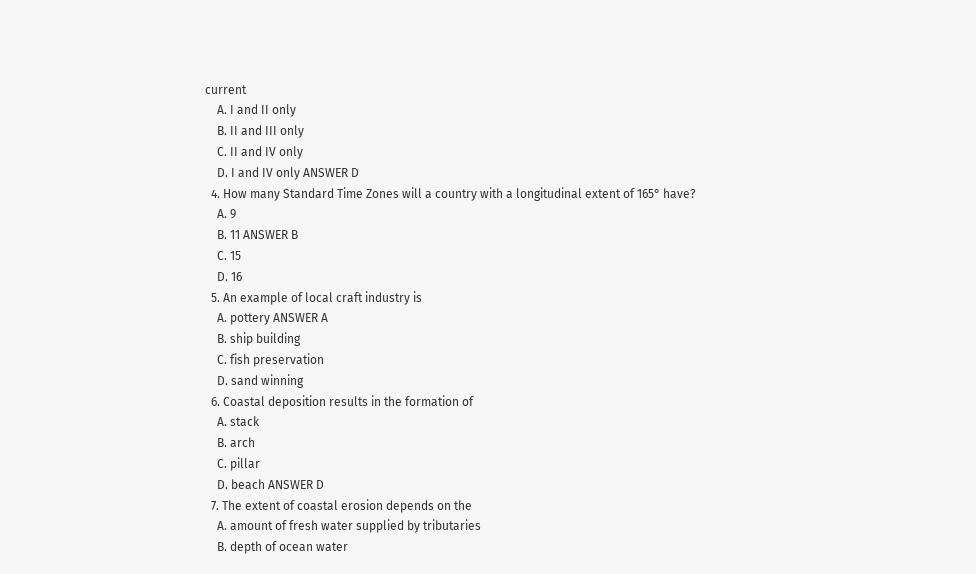current
    A. I and II only
    B. II and III only
    C. II and IV only
    D. I and IV only ANSWER D
  4. How many Standard Time Zones will a country with a longitudinal extent of 165° have?
    A. 9
    B. 11 ANSWER B
    C. 15
    D. 16
  5. An example of local craft industry is
    A. pottery ANSWER A
    B. ship building
    C. fish preservation
    D. sand winning
  6. Coastal deposition results in the formation of
    A. stack
    B. arch
    C. pillar
    D. beach ANSWER D
  7. The extent of coastal erosion depends on the
    A. amount of fresh water supplied by tributaries
    B. depth of ocean water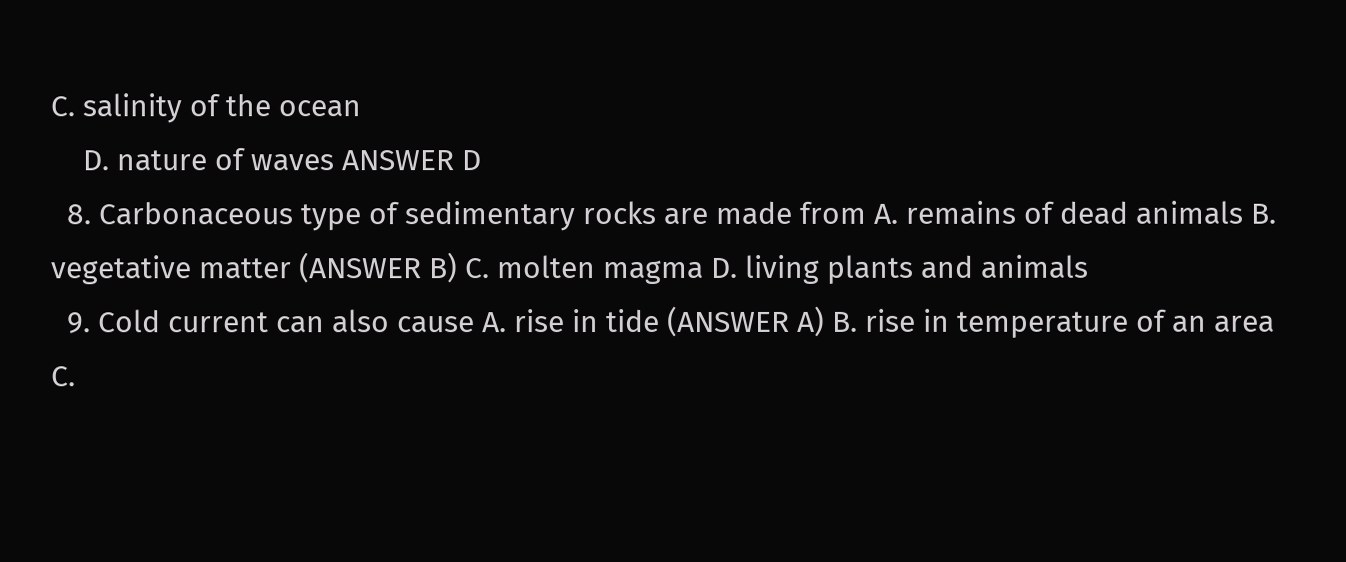C. salinity of the ocean
    D. nature of waves ANSWER D
  8. Carbonaceous type of sedimentary rocks are made from A. remains of dead animals B. vegetative matter (ANSWER B) C. molten magma D. living plants and animals
  9. Cold current can also cause A. rise in tide (ANSWER A) B. rise in temperature of an area C.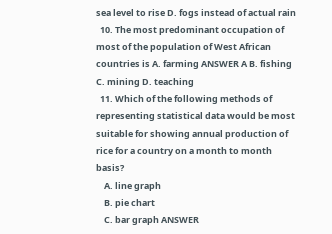sea level to rise D. fogs instead of actual rain
  10. The most predominant occupation of most of the population of West African countries is A. farming ANSWER A B. fishing C. mining D. teaching
  11. Which of the following methods of representing statistical data would be most suitable for showing annual production of rice for a country on a month to month basis?
    A. line graph
    B. pie chart
    C. bar graph ANSWER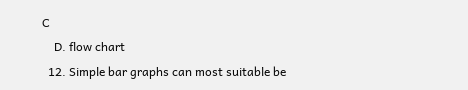C
    D. flow chart
  12. Simple bar graphs can most suitable be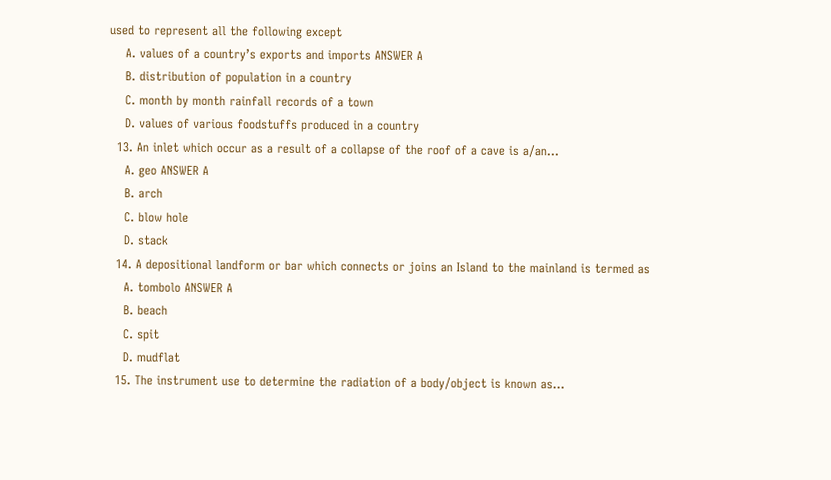used to represent all the following except
    A. values of a country’s exports and imports ANSWER A
    B. distribution of population in a country
    C. month by month rainfall records of a town
    D. values of various foodstuffs produced in a country
  13. An inlet which occur as a result of a collapse of the roof of a cave is a/an…
    A. geo ANSWER A
    B. arch
    C. blow hole
    D. stack
  14. A depositional landform or bar which connects or joins an Island to the mainland is termed as
    A. tombolo ANSWER A
    B. beach
    C. spit
    D. mudflat
  15. The instrument use to determine the radiation of a body/object is known as…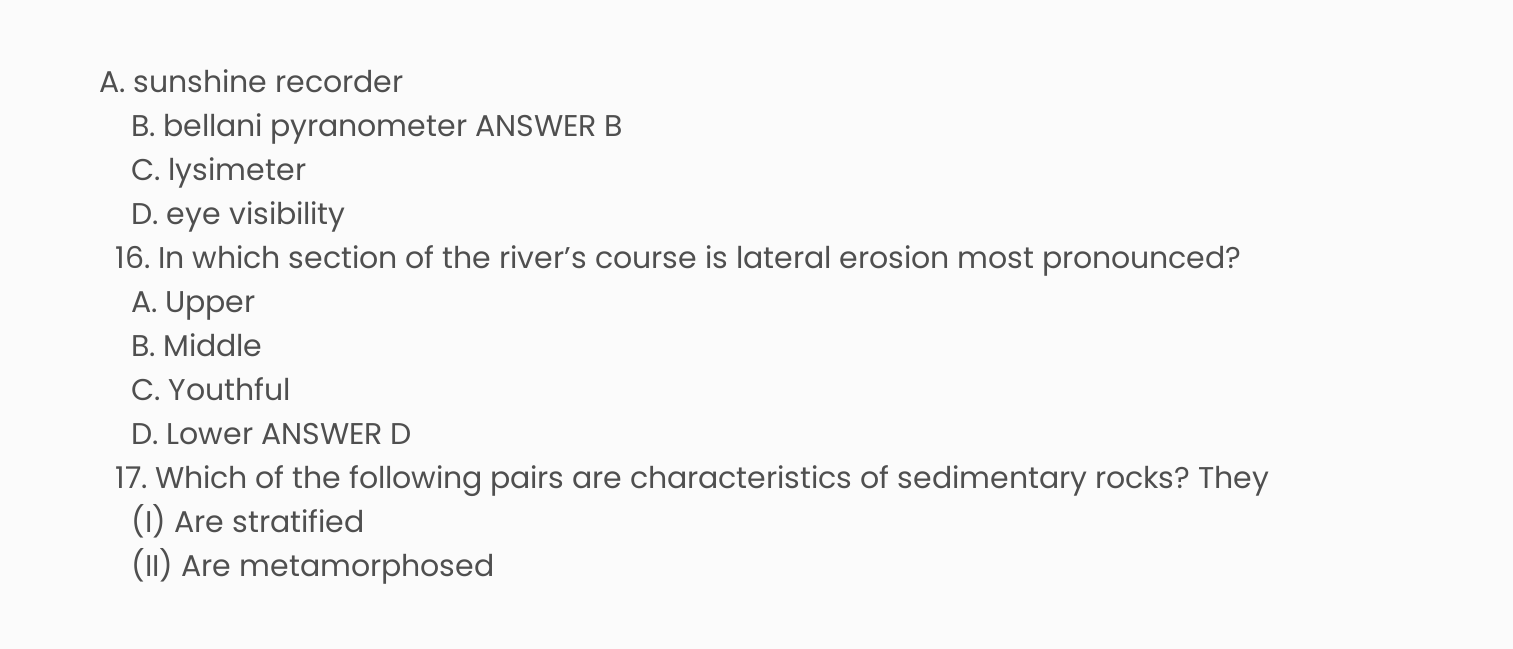A. sunshine recorder
    B. bellani pyranometer ANSWER B
    C. lysimeter
    D. eye visibility
  16. In which section of the river’s course is lateral erosion most pronounced?
    A. Upper
    B. Middle
    C. Youthful
    D. Lower ANSWER D
  17. Which of the following pairs are characteristics of sedimentary rocks? They
    (I) Are stratified
    (II) Are metamorphosed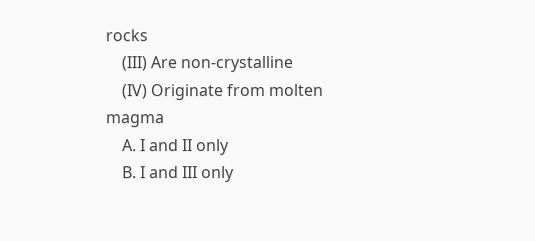rocks
    (III) Are non-crystalline
    (IV) Originate from molten magma
    A. I and II only
    B. I and III only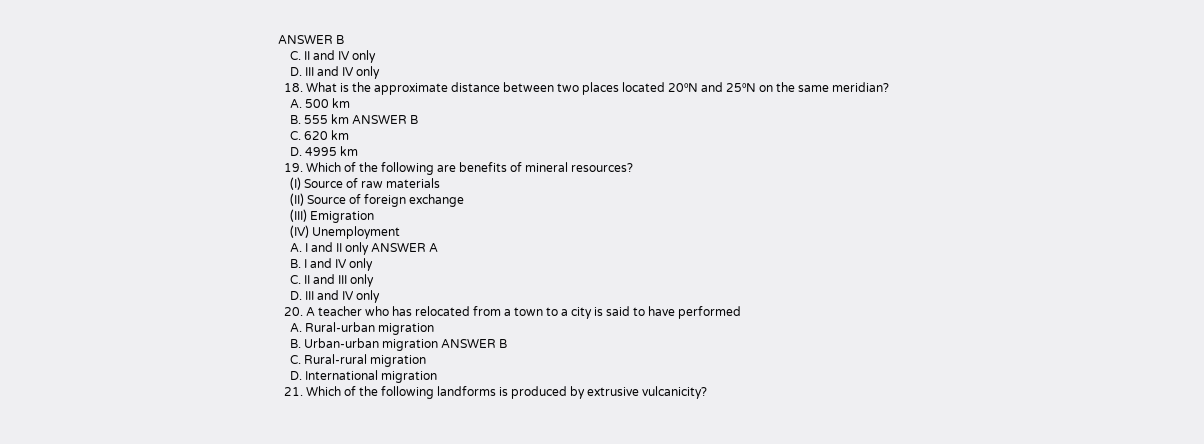ANSWER B
    C. II and IV only
    D. III and IV only
  18. What is the approximate distance between two places located 20⁰N and 25⁰N on the same meridian?
    A. 500 km
    B. 555 km ANSWER B
    C. 620 km
    D. 4995 km
  19. Which of the following are benefits of mineral resources?
    (I) Source of raw materials
    (II) Source of foreign exchange
    (III) Emigration
    (IV) Unemployment
    A. I and II only ANSWER A
    B. I and IV only
    C. II and III only
    D. III and IV only
  20. A teacher who has relocated from a town to a city is said to have performed
    A. Rural-urban migration
    B. Urban-urban migration ANSWER B
    C. Rural-rural migration
    D. International migration
  21. Which of the following landforms is produced by extrusive vulcanicity?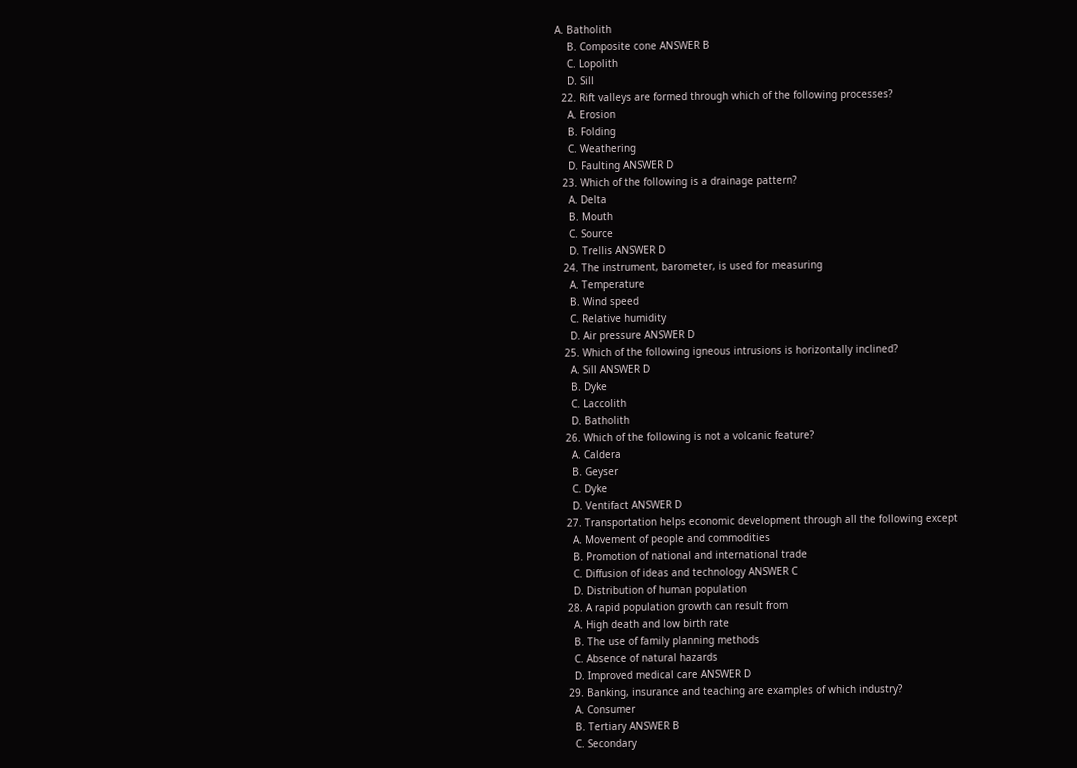A. Batholith
    B. Composite cone ANSWER B
    C. Lopolith
    D. Sill
  22. Rift valleys are formed through which of the following processes?
    A. Erosion
    B. Folding
    C. Weathering
    D. Faulting ANSWER D
  23. Which of the following is a drainage pattern?
    A. Delta
    B. Mouth
    C. Source
    D. Trellis ANSWER D
  24. The instrument, barometer, is used for measuring
    A. Temperature
    B. Wind speed
    C. Relative humidity
    D. Air pressure ANSWER D
  25. Which of the following igneous intrusions is horizontally inclined?
    A. Sill ANSWER D
    B. Dyke
    C. Laccolith
    D. Batholith
  26. Which of the following is not a volcanic feature?
    A. Caldera
    B. Geyser
    C. Dyke
    D. Ventifact ANSWER D
  27. Transportation helps economic development through all the following except
    A. Movement of people and commodities
    B. Promotion of national and international trade
    C. Diffusion of ideas and technology ANSWER C
    D. Distribution of human population
  28. A rapid population growth can result from
    A. High death and low birth rate
    B. The use of family planning methods
    C. Absence of natural hazards
    D. Improved medical care ANSWER D
  29. Banking, insurance and teaching are examples of which industry?
    A. Consumer
    B. Tertiary ANSWER B
    C. Secondary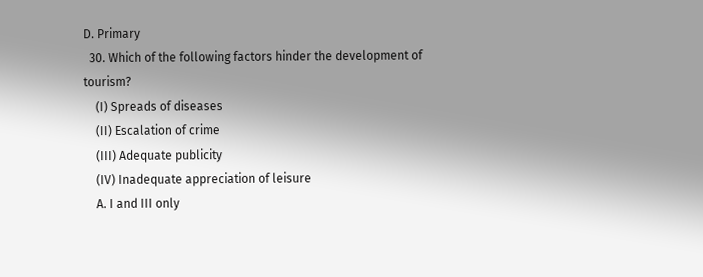D. Primary
  30. Which of the following factors hinder the development of tourism?
    (I) Spreads of diseases
    (II) Escalation of crime
    (III) Adequate publicity
    (IV) Inadequate appreciation of leisure
    A. I and III only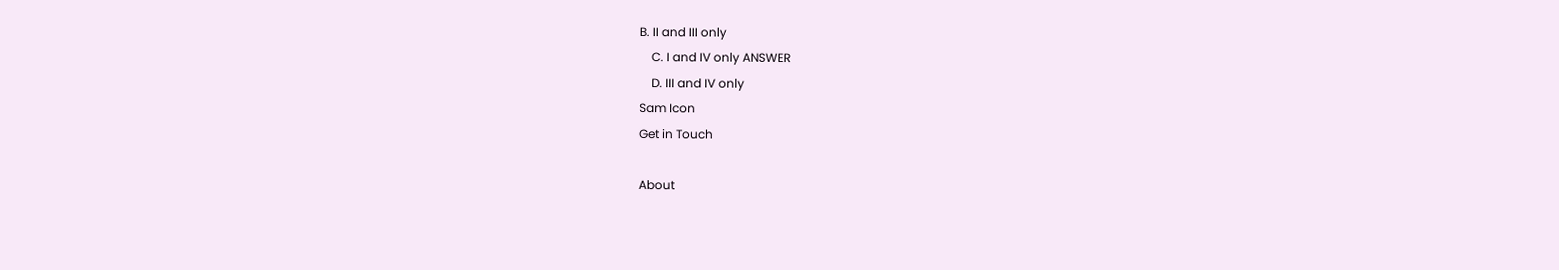B. II and III only
    C. I and IV only ANSWER
    D. III and IV only
Sam Icon
Get in Touch

About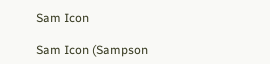Sam Icon

Sam Icon (Sampson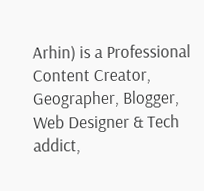Arhin) is a Professional Content Creator, Geographer, Blogger, Web Designer & Tech addict,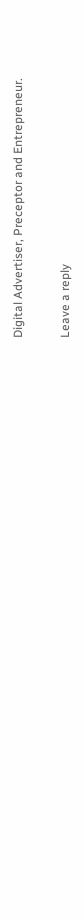Digital Advertiser, Preceptor and Entrepreneur.

Leave a reply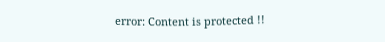error: Content is protected !!